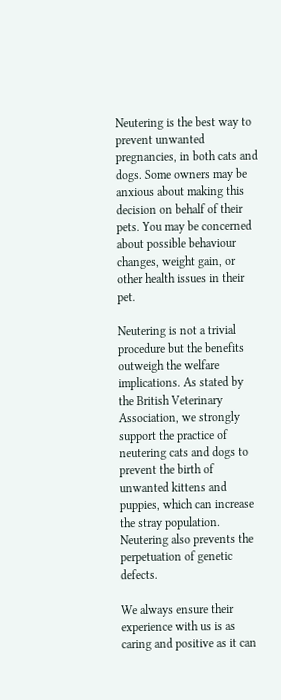Neutering is the best way to prevent unwanted pregnancies, in both cats and dogs. Some owners may be anxious about making this decision on behalf of their pets. You may be concerned about possible behaviour changes, weight gain, or other health issues in their pet.

Neutering is not a trivial procedure but the benefits outweigh the welfare implications. As stated by the British Veterinary Association, we strongly support the practice of neutering cats and dogs to prevent the birth of unwanted kittens and puppies, which can increase the stray population. Neutering also prevents the perpetuation of genetic defects.

We always ensure their experience with us is as caring and positive as it can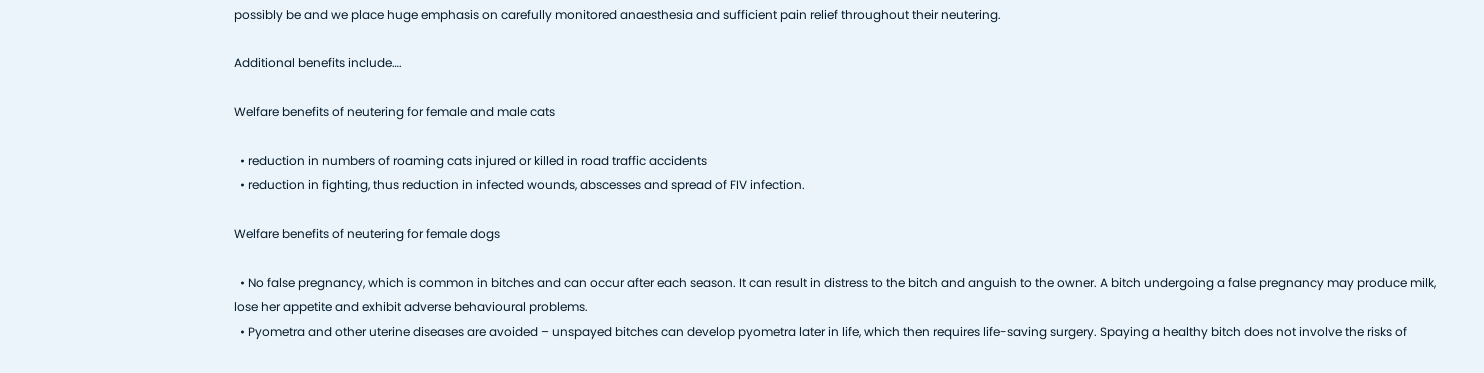possibly be and we place huge emphasis on carefully monitored anaesthesia and sufficient pain relief throughout their neutering.

Additional benefits include….

Welfare benefits of neutering for female and male cats

  • reduction in numbers of roaming cats injured or killed in road traffic accidents
  • reduction in fighting, thus reduction in infected wounds, abscesses and spread of FIV infection.

Welfare benefits of neutering for female dogs

  • No false pregnancy, which is common in bitches and can occur after each season. It can result in distress to the bitch and anguish to the owner. A bitch undergoing a false pregnancy may produce milk, lose her appetite and exhibit adverse behavioural problems.
  • Pyometra and other uterine diseases are avoided – unspayed bitches can develop pyometra later in life, which then requires life-saving surgery. Spaying a healthy bitch does not involve the risks of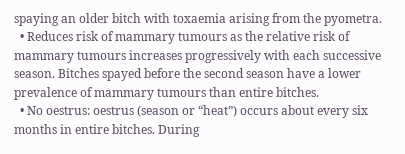spaying an older bitch with toxaemia arising from the pyometra.
  • Reduces risk of mammary tumours as the relative risk of mammary tumours increases progressively with each successive season. Bitches spayed before the second season have a lower prevalence of mammary tumours than entire bitches.
  • No oestrus: oestrus (season or “heat”) occurs about every six months in entire bitches. During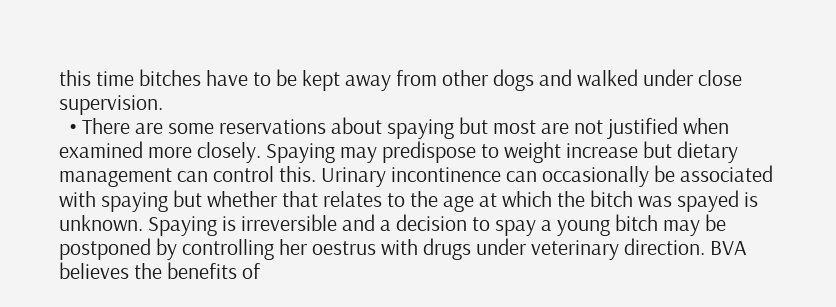this time bitches have to be kept away from other dogs and walked under close supervision.
  • There are some reservations about spaying but most are not justified when examined more closely. Spaying may predispose to weight increase but dietary management can control this. Urinary incontinence can occasionally be associated with spaying but whether that relates to the age at which the bitch was spayed is unknown. Spaying is irreversible and a decision to spay a young bitch may be postponed by controlling her oestrus with drugs under veterinary direction. BVA believes the benefits of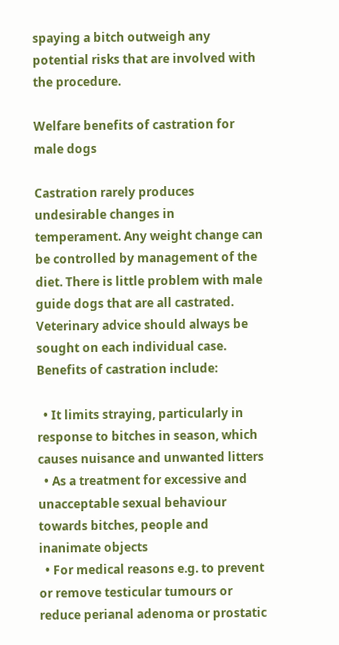spaying a bitch outweigh any potential risks that are involved with the procedure.

Welfare benefits of castration for male dogs

Castration rarely produces undesirable changes in temperament. Any weight change can be controlled by management of the diet. There is little problem with male guide dogs that are all castrated. Veterinary advice should always be sought on each individual case. Benefits of castration include:

  • It limits straying, particularly in response to bitches in season, which causes nuisance and unwanted litters
  • As a treatment for excessive and unacceptable sexual behaviour towards bitches, people and inanimate objects
  • For medical reasons e.g. to prevent or remove testicular tumours or reduce perianal adenoma or prostatic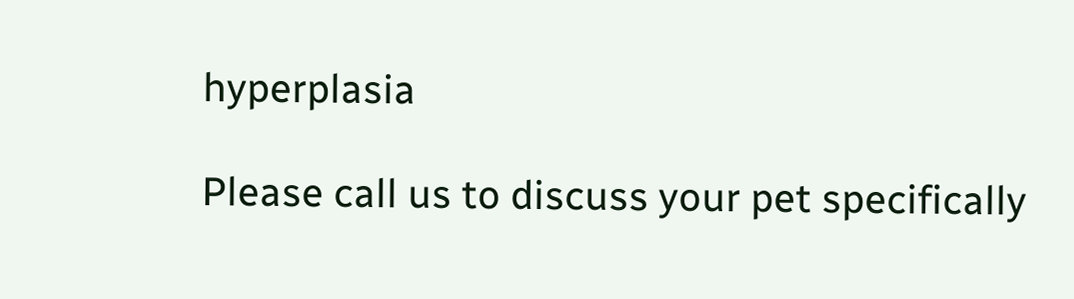hyperplasia

Please call us to discuss your pet specifically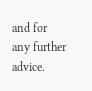and for any further advice.